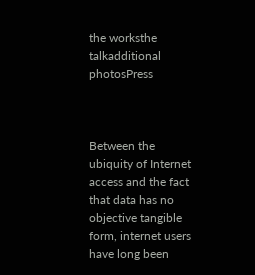the worksthe talkadditional photosPress



Between the ubiquity of Internet access and the fact that data has no objective tangible form, internet users have long been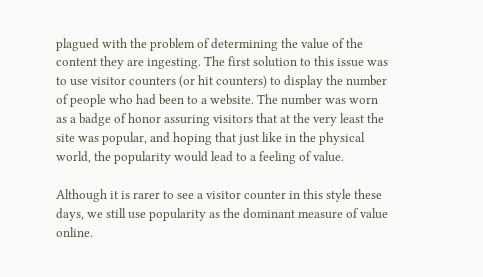plagued with the problem of determining the value of the content they are ingesting. The first solution to this issue was to use visitor counters (or hit counters) to display the number of people who had been to a website. The number was worn as a badge of honor assuring visitors that at the very least the site was popular, and hoping that just like in the physical world, the popularity would lead to a feeling of value.

Although it is rarer to see a visitor counter in this style these days, we still use popularity as the dominant measure of value online.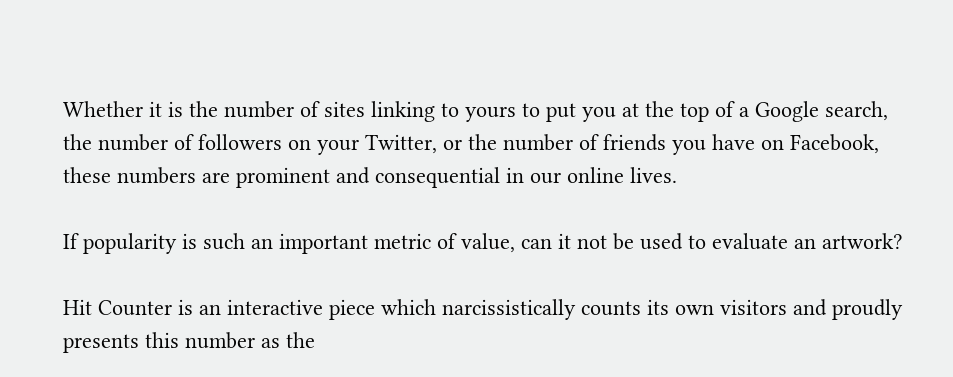Whether it is the number of sites linking to yours to put you at the top of a Google search, the number of followers on your Twitter, or the number of friends you have on Facebook, these numbers are prominent and consequential in our online lives.

If popularity is such an important metric of value, can it not be used to evaluate an artwork?

Hit Counter is an interactive piece which narcissistically counts its own visitors and proudly presents this number as the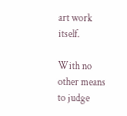art work itself.

With no other means to judge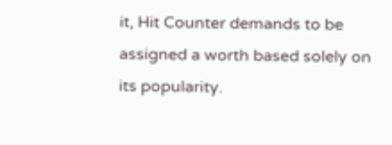it, Hit Counter demands to be assigned a worth based solely on its popularity.